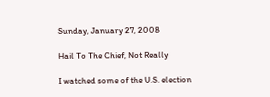Sunday, January 27, 2008

Hail To The Chief, Not Really

I watched some of the U.S. election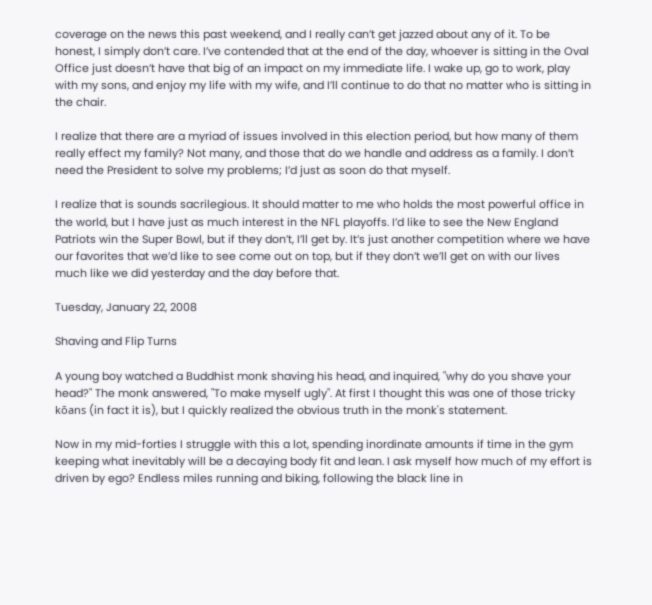coverage on the news this past weekend, and I really can’t get jazzed about any of it. To be honest, I simply don’t care. I’ve contended that at the end of the day, whoever is sitting in the Oval Office just doesn’t have that big of an impact on my immediate life. I wake up, go to work, play with my sons, and enjoy my life with my wife, and I’ll continue to do that no matter who is sitting in the chair.

I realize that there are a myriad of issues involved in this election period, but how many of them really effect my family? Not many, and those that do we handle and address as a family. I don’t need the President to solve my problems; I’d just as soon do that myself.

I realize that is sounds sacrilegious. It should matter to me who holds the most powerful office in the world, but I have just as much interest in the NFL playoffs. I’d like to see the New England Patriots win the Super Bowl, but if they don’t, I’ll get by. It’s just another competition where we have our favorites that we’d like to see come out on top, but if they don’t we’ll get on with our lives much like we did yesterday and the day before that.

Tuesday, January 22, 2008

Shaving and Flip Turns

A young boy watched a Buddhist monk shaving his head, and inquired, "why do you shave your head?" The monk answered, "To make myself ugly". At first I thought this was one of those tricky kōans (in fact it is), but I quickly realized the obvious truth in the monk's statement.

Now in my mid-forties I struggle with this a lot, spending inordinate amounts if time in the gym keeping what inevitably will be a decaying body fit and lean. I ask myself how much of my effort is driven by ego? Endless miles running and biking, following the black line in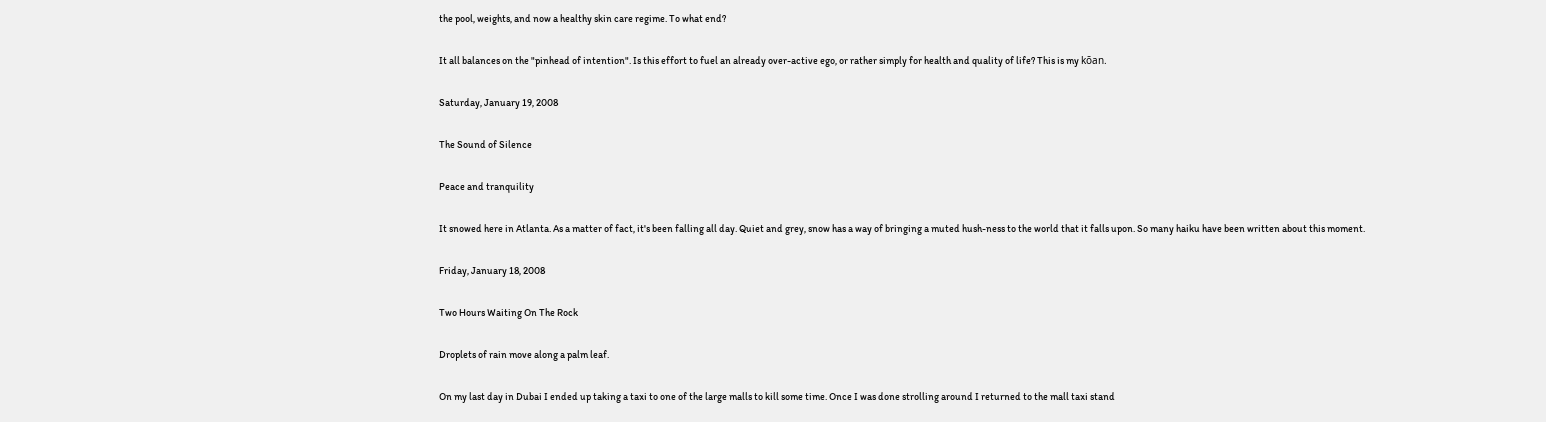the pool, weights, and now a healthy skin care regime. To what end?

It all balances on the "pinhead of intention". Is this effort to fuel an already over-active ego, or rather simply for health and quality of life? This is my kōan.

Saturday, January 19, 2008

The Sound of Silence

Peace and tranquility

It snowed here in Atlanta. As a matter of fact, it's been falling all day. Quiet and grey, snow has a way of bringing a muted hush-ness to the world that it falls upon. So many haiku have been written about this moment.

Friday, January 18, 2008

Two Hours Waiting On The Rock

Droplets of rain move along a palm leaf.

On my last day in Dubai I ended up taking a taxi to one of the large malls to kill some time. Once I was done strolling around I returned to the mall taxi stand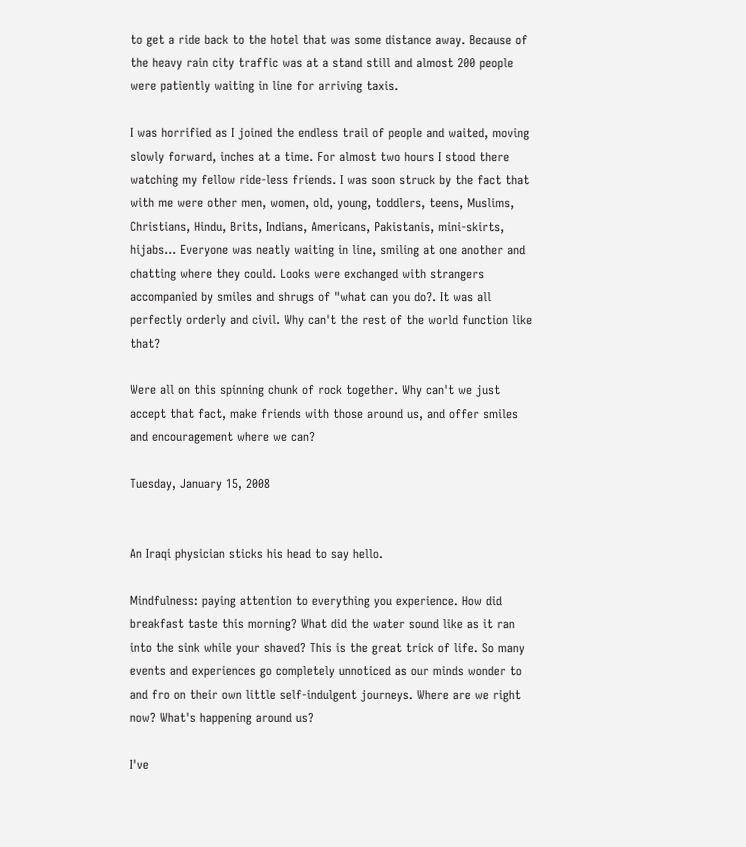to get a ride back to the hotel that was some distance away. Because of the heavy rain city traffic was at a stand still and almost 200 people were patiently waiting in line for arriving taxis.

I was horrified as I joined the endless trail of people and waited, moving slowly forward, inches at a time. For almost two hours I stood there watching my fellow ride-less friends. I was soon struck by the fact that with me were other men, women, old, young, toddlers, teens, Muslims, Christians, Hindu, Brits, Indians, Americans, Pakistanis, mini-skirts, hijabs... Everyone was neatly waiting in line, smiling at one another and chatting where they could. Looks were exchanged with strangers accompanied by smiles and shrugs of "what can you do?. It was all perfectly orderly and civil. Why can't the rest of the world function like that?

Were all on this spinning chunk of rock together. Why can't we just accept that fact, make friends with those around us, and offer smiles and encouragement where we can?

Tuesday, January 15, 2008


An Iraqi physician sticks his head to say hello.

Mindfulness: paying attention to everything you experience. How did breakfast taste this morning? What did the water sound like as it ran into the sink while your shaved? This is the great trick of life. So many events and experiences go completely unnoticed as our minds wonder to and fro on their own little self-indulgent journeys. Where are we right now? What's happening around us?

I've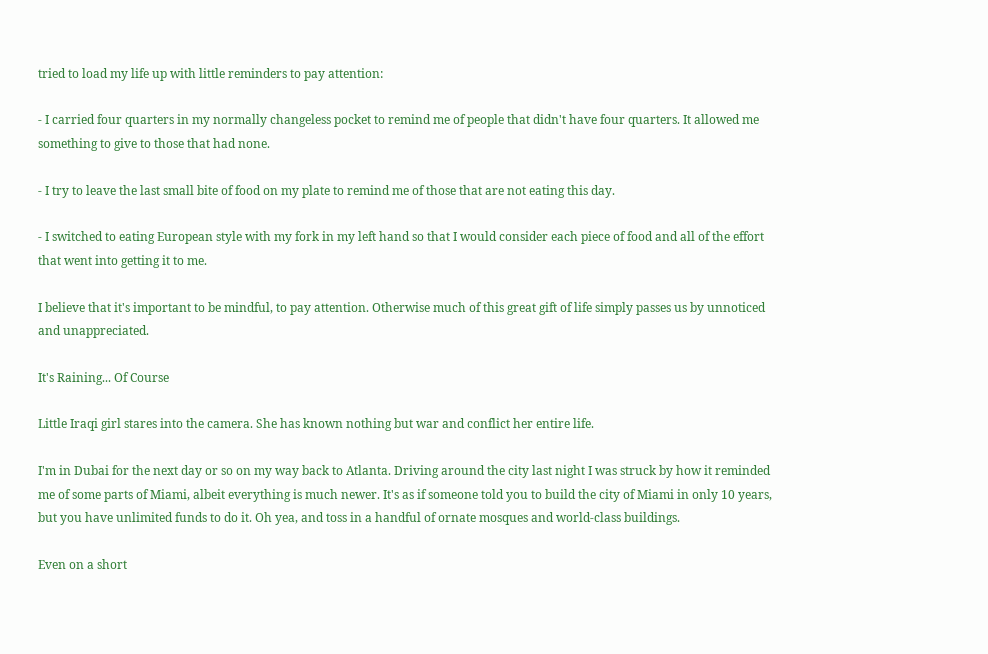tried to load my life up with little reminders to pay attention:

- I carried four quarters in my normally changeless pocket to remind me of people that didn't have four quarters. It allowed me something to give to those that had none.

- I try to leave the last small bite of food on my plate to remind me of those that are not eating this day.

- I switched to eating European style with my fork in my left hand so that I would consider each piece of food and all of the effort that went into getting it to me.

I believe that it's important to be mindful, to pay attention. Otherwise much of this great gift of life simply passes us by unnoticed and unappreciated.

It's Raining... Of Course

Little Iraqi girl stares into the camera. She has known nothing but war and conflict her entire life.

I'm in Dubai for the next day or so on my way back to Atlanta. Driving around the city last night I was struck by how it reminded me of some parts of Miami, albeit everything is much newer. It's as if someone told you to build the city of Miami in only 10 years, but you have unlimited funds to do it. Oh yea, and toss in a handful of ornate mosques and world-class buildings.

Even on a short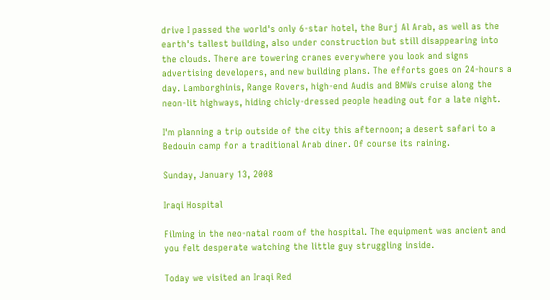drive I passed the world's only 6-star hotel, the Burj Al Arab, as well as the earth's tallest building, also under construction but still disappearing into the clouds. There are towering cranes everywhere you look and signs advertising developers, and new building plans. The efforts goes on 24-hours a day. Lamborghinis, Range Rovers, high-end Audis and BMWs cruise along the neon-lit highways, hiding chicly-dressed people heading out for a late night.

I'm planning a trip outside of the city this afternoon; a desert safari to a Bedouin camp for a traditional Arab diner. Of course its raining.

Sunday, January 13, 2008

Iraqi Hospital

Filming in the neo-natal room of the hospital. The equipment was ancient and you felt desperate watching the little guy struggling inside.

Today we visited an Iraqi Red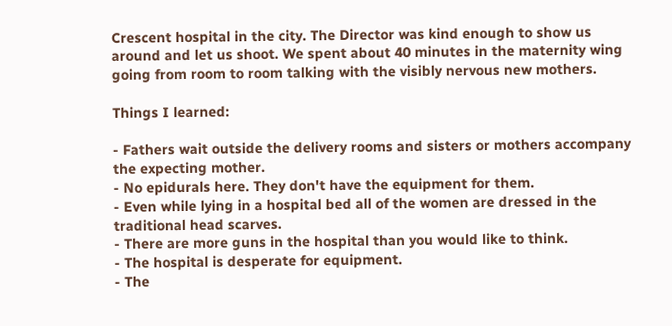Crescent hospital in the city. The Director was kind enough to show us around and let us shoot. We spent about 40 minutes in the maternity wing going from room to room talking with the visibly nervous new mothers.

Things I learned:

- Fathers wait outside the delivery rooms and sisters or mothers accompany the expecting mother.
- No epidurals here. They don't have the equipment for them.
- Even while lying in a hospital bed all of the women are dressed in the traditional head scarves.
- There are more guns in the hospital than you would like to think.
- The hospital is desperate for equipment.
- The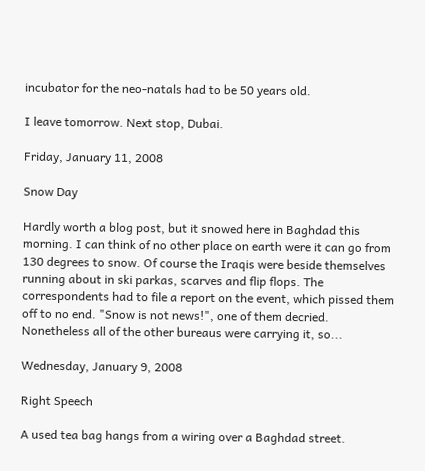incubator for the neo-natals had to be 50 years old.

I leave tomorrow. Next stop, Dubai.

Friday, January 11, 2008

Snow Day

Hardly worth a blog post, but it snowed here in Baghdad this morning. I can think of no other place on earth were it can go from 130 degrees to snow. Of course the Iraqis were beside themselves running about in ski parkas, scarves and flip flops. The correspondents had to file a report on the event, which pissed them off to no end. "Snow is not news!", one of them decried. Nonetheless all of the other bureaus were carrying it, so...

Wednesday, January 9, 2008

Right Speech

A used tea bag hangs from a wiring over a Baghdad street.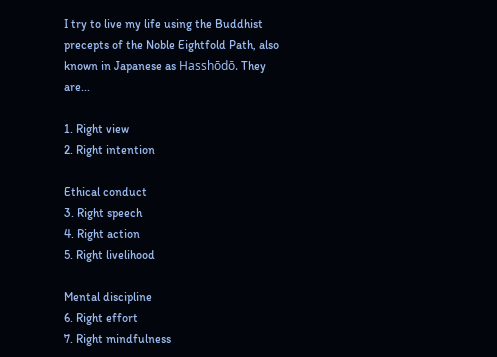I try to live my life using the Buddhist precepts of the Noble Eightfold Path, also known in Japanese as Hasshōdō. They are...

1. Right view
2. Right intention

Ethical conduct
3. Right speech
4. Right action
5. Right livelihood

Mental discipline
6. Right effort
7. Right mindfulness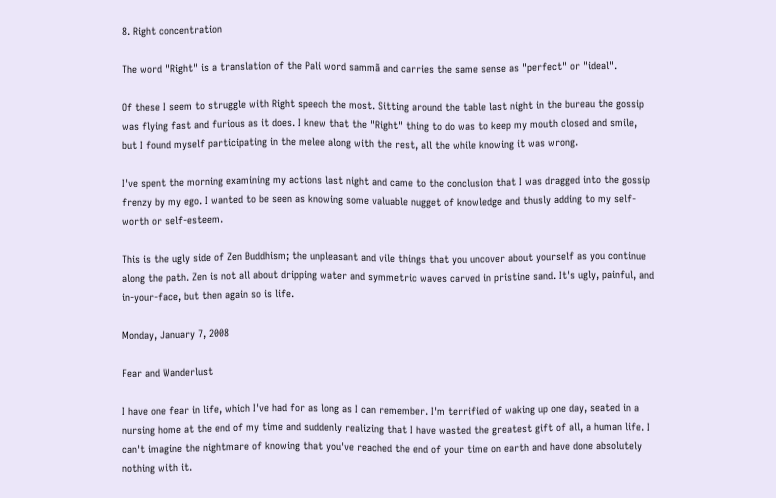8. Right concentration

The word "Right" is a translation of the Pali word sammã and carries the same sense as "perfect" or "ideal".

Of these I seem to struggle with Right speech the most. Sitting around the table last night in the bureau the gossip was flying fast and furious as it does. I knew that the "Right" thing to do was to keep my mouth closed and smile, but I found myself participating in the melee along with the rest, all the while knowing it was wrong.

I've spent the morning examining my actions last night and came to the conclusion that I was dragged into the gossip frenzy by my ego. I wanted to be seen as knowing some valuable nugget of knowledge and thusly adding to my self-worth or self-esteem.

This is the ugly side of Zen Buddhism; the unpleasant and vile things that you uncover about yourself as you continue along the path. Zen is not all about dripping water and symmetric waves carved in pristine sand. It's ugly, painful, and in-your-face, but then again so is life.

Monday, January 7, 2008

Fear and Wanderlust

I have one fear in life, which I've had for as long as I can remember. I'm terrified of waking up one day, seated in a nursing home at the end of my time and suddenly realizing that I have wasted the greatest gift of all, a human life. I can't imagine the nightmare of knowing that you've reached the end of your time on earth and have done absolutely nothing with it.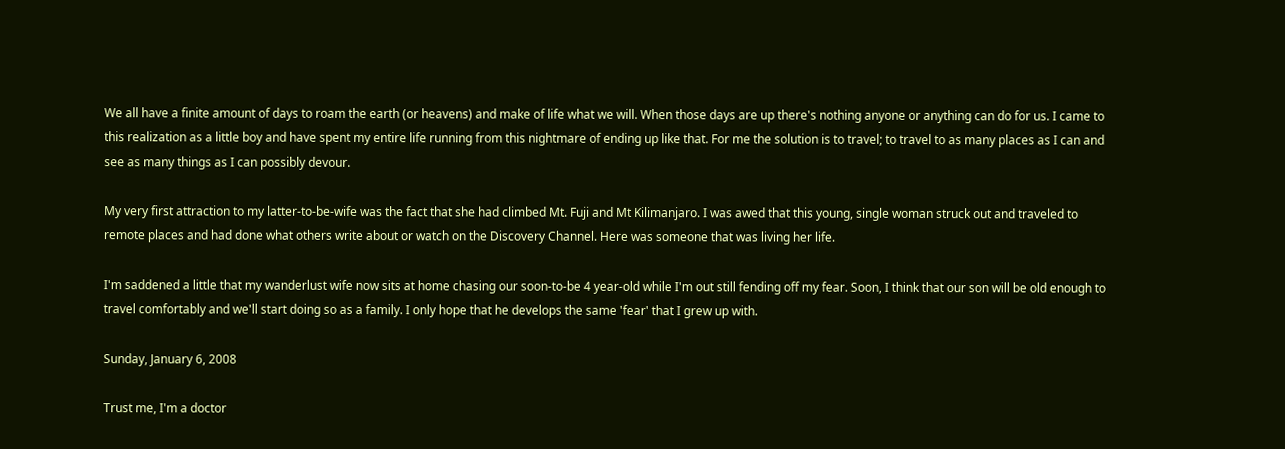We all have a finite amount of days to roam the earth (or heavens) and make of life what we will. When those days are up there's nothing anyone or anything can do for us. I came to this realization as a little boy and have spent my entire life running from this nightmare of ending up like that. For me the solution is to travel; to travel to as many places as I can and see as many things as I can possibly devour.

My very first attraction to my latter-to-be-wife was the fact that she had climbed Mt. Fuji and Mt Kilimanjaro. I was awed that this young, single woman struck out and traveled to remote places and had done what others write about or watch on the Discovery Channel. Here was someone that was living her life.

I'm saddened a little that my wanderlust wife now sits at home chasing our soon-to-be 4 year-old while I'm out still fending off my fear. Soon, I think that our son will be old enough to travel comfortably and we'll start doing so as a family. I only hope that he develops the same 'fear' that I grew up with.

Sunday, January 6, 2008

Trust me, I'm a doctor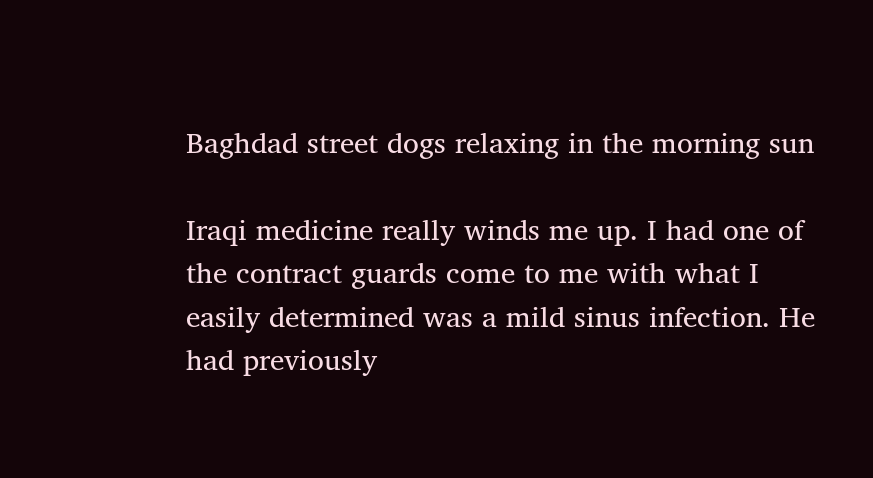Baghdad street dogs relaxing in the morning sun

Iraqi medicine really winds me up. I had one of the contract guards come to me with what I easily determined was a mild sinus infection. He had previously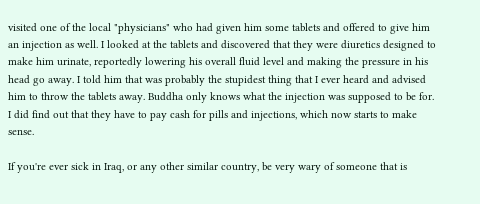visited one of the local "physicians" who had given him some tablets and offered to give him an injection as well. I looked at the tablets and discovered that they were diuretics designed to make him urinate, reportedly lowering his overall fluid level and making the pressure in his head go away. I told him that was probably the stupidest thing that I ever heard and advised him to throw the tablets away. Buddha only knows what the injection was supposed to be for. I did find out that they have to pay cash for pills and injections, which now starts to make sense.

If you're ever sick in Iraq, or any other similar country, be very wary of someone that is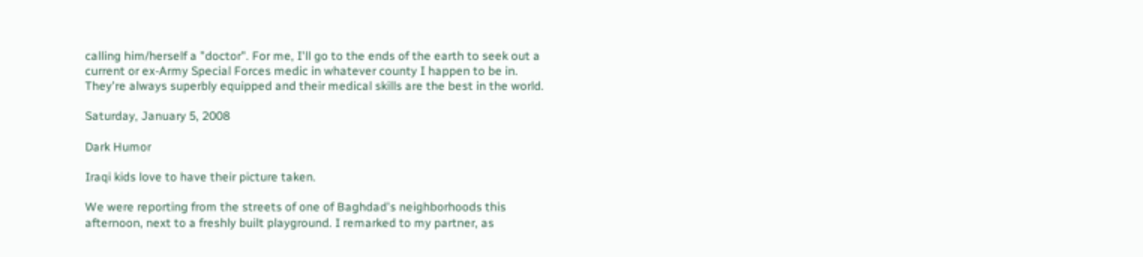calling him/herself a "doctor". For me, I'll go to the ends of the earth to seek out a current or ex-Army Special Forces medic in whatever county I happen to be in. They're always superbly equipped and their medical skills are the best in the world.

Saturday, January 5, 2008

Dark Humor

Iraqi kids love to have their picture taken.

We were reporting from the streets of one of Baghdad's neighborhoods this afternoon, next to a freshly built playground. I remarked to my partner, as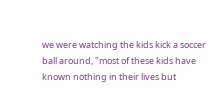we were watching the kids kick a soccer ball around, "most of these kids have known nothing in their lives but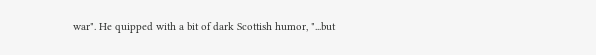war". He quipped with a bit of dark Scottish humor, "...but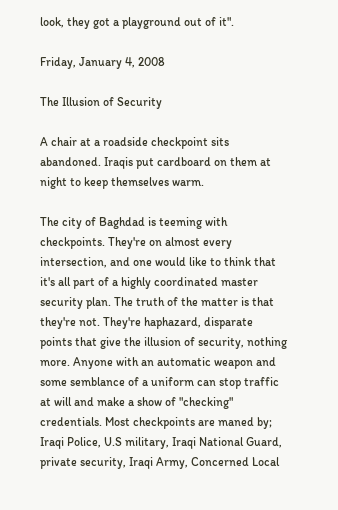look, they got a playground out of it".

Friday, January 4, 2008

The Illusion of Security

A chair at a roadside checkpoint sits abandoned. Iraqis put cardboard on them at night to keep themselves warm.

The city of Baghdad is teeming with checkpoints. They're on almost every intersection, and one would like to think that it's all part of a highly coordinated master security plan. The truth of the matter is that they're not. They're haphazard, disparate points that give the illusion of security, nothing more. Anyone with an automatic weapon and some semblance of a uniform can stop traffic at will and make a show of "checking" credentials. Most checkpoints are maned by; Iraqi Police, U.S military, Iraqi National Guard, private security, Iraqi Army, Concerned Local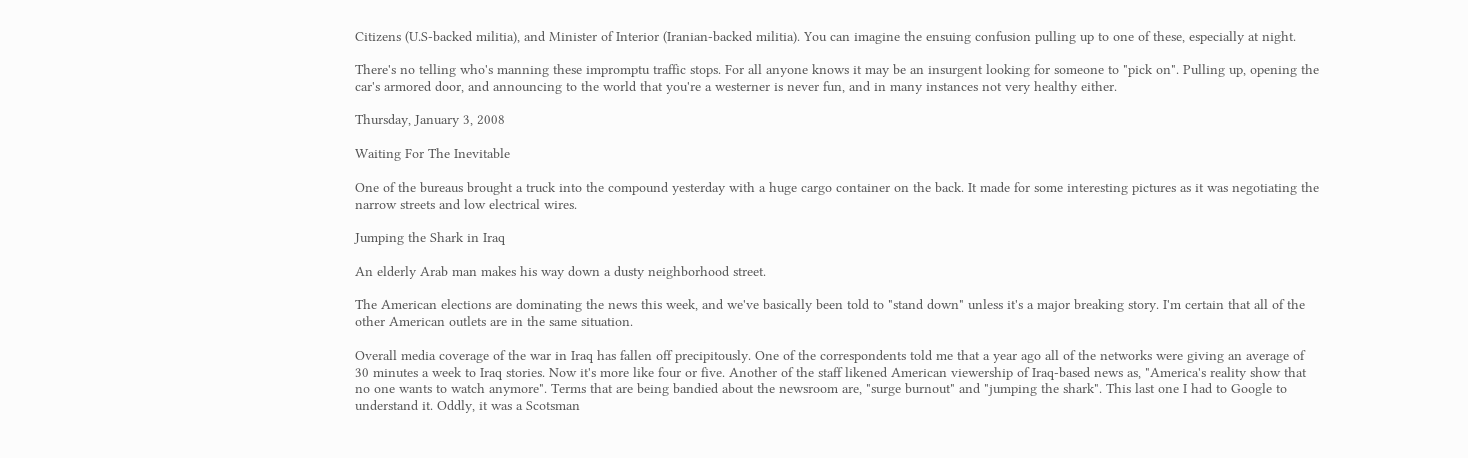Citizens (U.S-backed militia), and Minister of Interior (Iranian-backed militia). You can imagine the ensuing confusion pulling up to one of these, especially at night.

There's no telling who's manning these impromptu traffic stops. For all anyone knows it may be an insurgent looking for someone to "pick on". Pulling up, opening the car's armored door, and announcing to the world that you're a westerner is never fun, and in many instances not very healthy either.

Thursday, January 3, 2008

Waiting For The Inevitable

One of the bureaus brought a truck into the compound yesterday with a huge cargo container on the back. It made for some interesting pictures as it was negotiating the narrow streets and low electrical wires.

Jumping the Shark in Iraq

An elderly Arab man makes his way down a dusty neighborhood street.

The American elections are dominating the news this week, and we've basically been told to "stand down" unless it's a major breaking story. I'm certain that all of the other American outlets are in the same situation.

Overall media coverage of the war in Iraq has fallen off precipitously. One of the correspondents told me that a year ago all of the networks were giving an average of 30 minutes a week to Iraq stories. Now it's more like four or five. Another of the staff likened American viewership of Iraq-based news as, "America's reality show that no one wants to watch anymore". Terms that are being bandied about the newsroom are, "surge burnout" and "jumping the shark". This last one I had to Google to understand it. Oddly, it was a Scotsman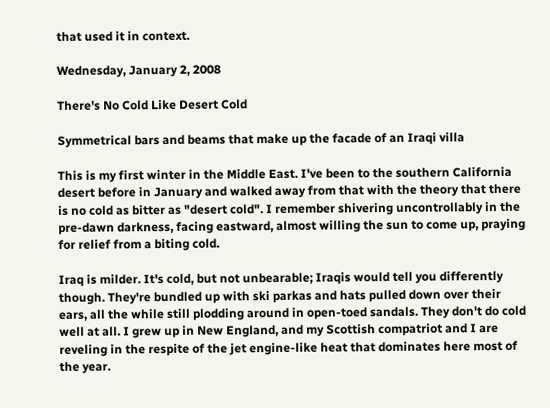that used it in context.

Wednesday, January 2, 2008

There's No Cold Like Desert Cold

Symmetrical bars and beams that make up the facade of an Iraqi villa

This is my first winter in the Middle East. I've been to the southern California desert before in January and walked away from that with the theory that there is no cold as bitter as "desert cold". I remember shivering uncontrollably in the pre-dawn darkness, facing eastward, almost willing the sun to come up, praying for relief from a biting cold.

Iraq is milder. It's cold, but not unbearable; Iraqis would tell you differently though. They're bundled up with ski parkas and hats pulled down over their ears, all the while still plodding around in open-toed sandals. They don't do cold well at all. I grew up in New England, and my Scottish compatriot and I are reveling in the respite of the jet engine-like heat that dominates here most of the year.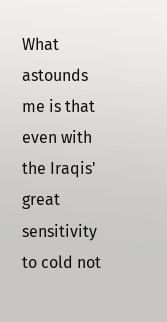What astounds me is that even with the Iraqis' great sensitivity to cold not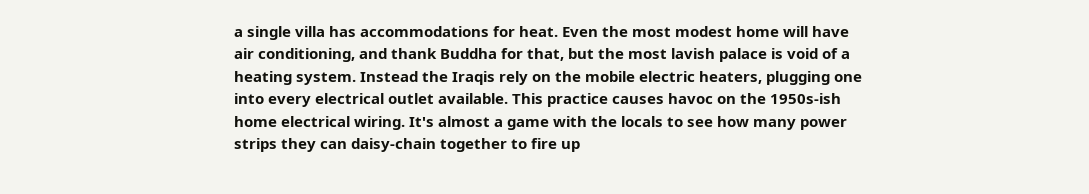a single villa has accommodations for heat. Even the most modest home will have air conditioning, and thank Buddha for that, but the most lavish palace is void of a heating system. Instead the Iraqis rely on the mobile electric heaters, plugging one into every electrical outlet available. This practice causes havoc on the 1950s-ish home electrical wiring. It's almost a game with the locals to see how many power strips they can daisy-chain together to fire up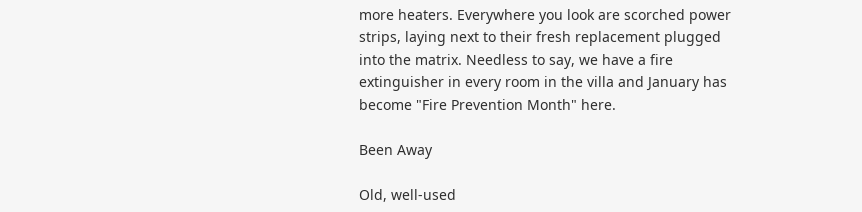more heaters. Everywhere you look are scorched power strips, laying next to their fresh replacement plugged into the matrix. Needless to say, we have a fire extinguisher in every room in the villa and January has become "Fire Prevention Month" here.

Been Away

Old, well-used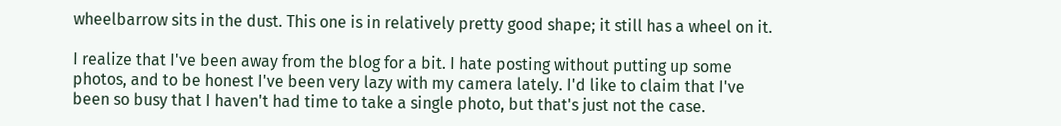wheelbarrow sits in the dust. This one is in relatively pretty good shape; it still has a wheel on it.

I realize that I've been away from the blog for a bit. I hate posting without putting up some photos, and to be honest I've been very lazy with my camera lately. I'd like to claim that I've been so busy that I haven't had time to take a single photo, but that's just not the case.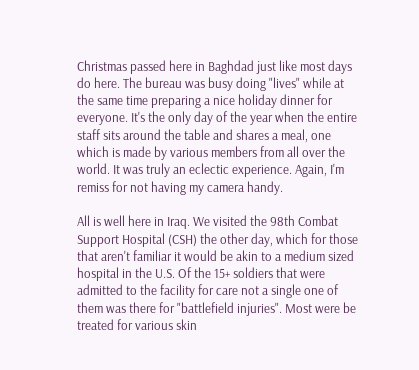Christmas passed here in Baghdad just like most days do here. The bureau was busy doing "lives" while at the same time preparing a nice holiday dinner for everyone. It's the only day of the year when the entire staff sits around the table and shares a meal, one which is made by various members from all over the world. It was truly an eclectic experience. Again, I'm remiss for not having my camera handy.

All is well here in Iraq. We visited the 98th Combat Support Hospital (CSH) the other day, which for those that aren't familiar it would be akin to a medium sized hospital in the U.S. Of the 15+ soldiers that were admitted to the facility for care not a single one of them was there for "battlefield injuries". Most were be treated for various skin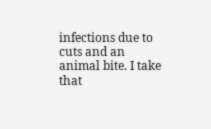infections due to cuts and an animal bite. I take that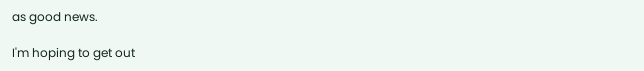as good news.

I'm hoping to get out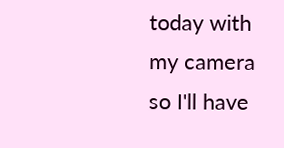today with my camera so I'll have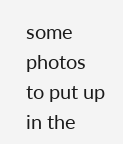some photos to put up in the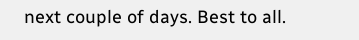next couple of days. Best to all.